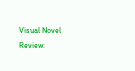Visual Novel Review: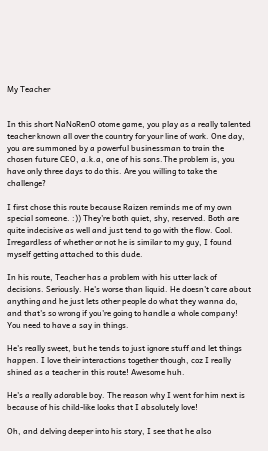My Teacher


In this short NaNoRenO otome game, you play as a really talented teacher known all over the country for your line of work. One day, you are summoned by a powerful businessman to train the chosen future CEO, a.k.a, one of his sons.The problem is, you have only three days to do this. Are you willing to take the challenge?

I first chose this route because Raizen reminds me of my own special someone. :)) They're both quiet, shy, reserved. Both are quite indecisive as well and just tend to go with the flow. Cool. Irregardless of whether or not he is similar to my guy, I found myself getting attached to this dude.

In his route, Teacher has a problem with his utter lack of decisions. Seriously. He's worse than liquid. He doesn't care about anything and he just lets other people do what they wanna do, and that's so wrong if you're going to handle a whole company! You need to have a say in things.

He's really sweet, but he tends to just ignore stuff and let things happen. I love their interactions together though, coz I really shined as a teacher in this route! Awesome huh.

He's a really adorable boy. The reason why I went for him next is because of his child-like looks that I absolutely love!

Oh, and delving deeper into his story, I see that he also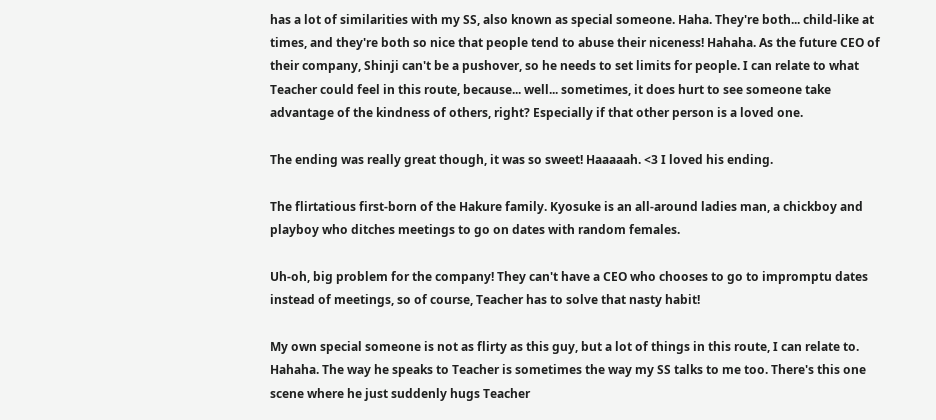has a lot of similarities with my SS, also known as special someone. Haha. They're both... child-like at times, and they're both so nice that people tend to abuse their niceness! Hahaha. As the future CEO of their company, Shinji can't be a pushover, so he needs to set limits for people. I can relate to what Teacher could feel in this route, because... well... sometimes, it does hurt to see someone take advantage of the kindness of others, right? Especially if that other person is a loved one.

The ending was really great though, it was so sweet! Haaaaah. <3 I loved his ending.

The flirtatious first-born of the Hakure family. Kyosuke is an all-around ladies man, a chickboy and playboy who ditches meetings to go on dates with random females.

Uh-oh, big problem for the company! They can't have a CEO who chooses to go to impromptu dates instead of meetings, so of course, Teacher has to solve that nasty habit!

My own special someone is not as flirty as this guy, but a lot of things in this route, I can relate to. Hahaha. The way he speaks to Teacher is sometimes the way my SS talks to me too. There's this one scene where he just suddenly hugs Teacher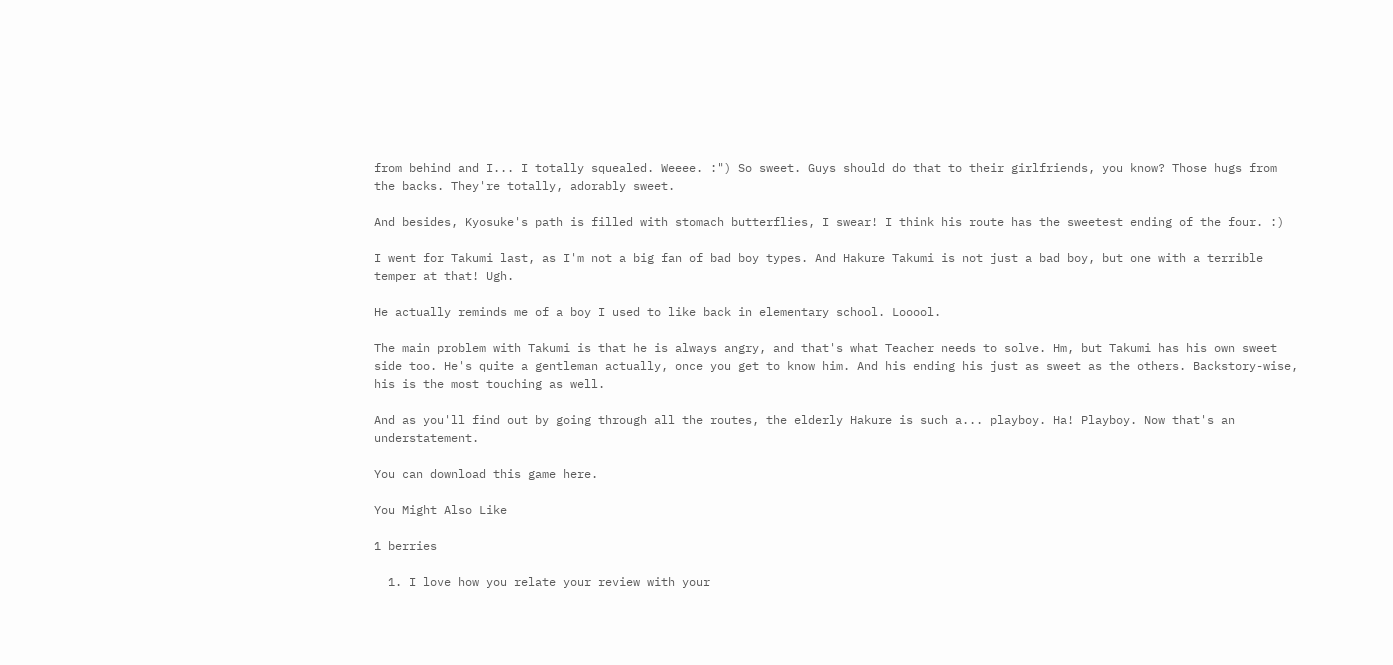from behind and I... I totally squealed. Weeee. :") So sweet. Guys should do that to their girlfriends, you know? Those hugs from the backs. They're totally, adorably sweet.

And besides, Kyosuke's path is filled with stomach butterflies, I swear! I think his route has the sweetest ending of the four. :)

I went for Takumi last, as I'm not a big fan of bad boy types. And Hakure Takumi is not just a bad boy, but one with a terrible temper at that! Ugh.

He actually reminds me of a boy I used to like back in elementary school. Looool.

The main problem with Takumi is that he is always angry, and that's what Teacher needs to solve. Hm, but Takumi has his own sweet side too. He's quite a gentleman actually, once you get to know him. And his ending his just as sweet as the others. Backstory-wise, his is the most touching as well.

And as you'll find out by going through all the routes, the elderly Hakure is such a... playboy. Ha! Playboy. Now that's an understatement.

You can download this game here.

You Might Also Like

1 berries

  1. I love how you relate your review with your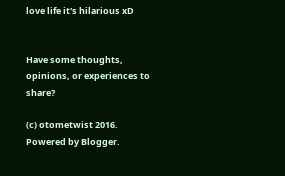love life it's hilarious xD


Have some thoughts, opinions, or experiences to share?

(c) otometwist 2016. Powered by Blogger.